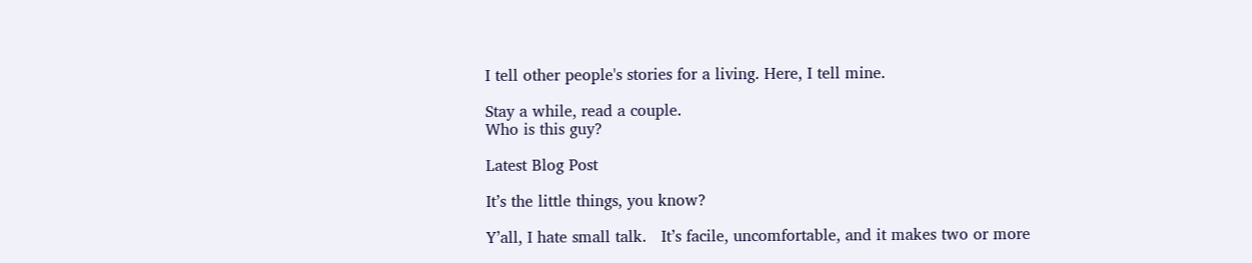I tell other people's stories for a living. Here, I tell mine.

Stay a while, read a couple.
Who is this guy?

Latest Blog Post

It’s the little things, you know?

Y’all, I hate small talk.   It’s facile, uncomfortable, and it makes two or more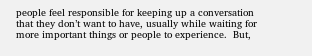people feel responsible for keeping up a conversation that they don’t want to have, usually while waiting for more important things or people to experience.  But,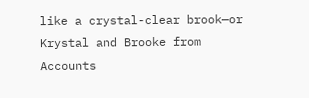like a crystal-clear brook—or Krystal and Brooke from Accounts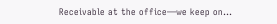Receivable at the office—we keep on…